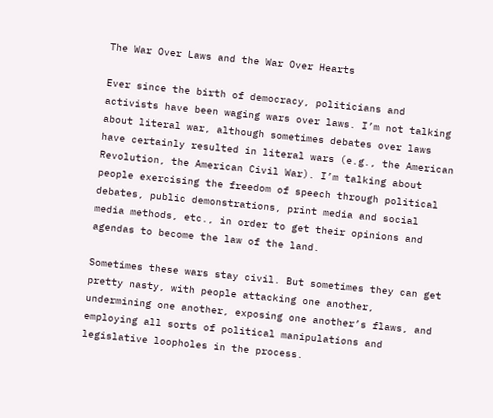The War Over Laws and the War Over Hearts

Ever since the birth of democracy, politicians and activists have been waging wars over laws. I’m not talking about literal war, although sometimes debates over laws have certainly resulted in literal wars (e.g., the American Revolution, the American Civil War). I’m talking about people exercising the freedom of speech through political debates, public demonstrations, print media and social media methods, etc., in order to get their opinions and agendas to become the law of the land.

Sometimes these wars stay civil. But sometimes they can get pretty nasty, with people attacking one another, undermining one another, exposing one another’s flaws, and employing all sorts of political manipulations and legislative loopholes in the process.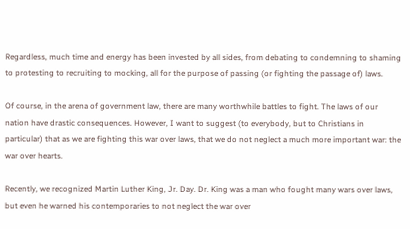Regardless, much time and energy has been invested by all sides, from debating to condemning to shaming to protesting to recruiting to mocking, all for the purpose of passing (or fighting the passage of) laws.

Of course, in the arena of government law, there are many worthwhile battles to fight. The laws of our nation have drastic consequences. However, I want to suggest (to everybody, but to Christians in particular) that as we are fighting this war over laws, that we do not neglect a much more important war: the war over hearts.

Recently, we recognized Martin Luther King, Jr. Day. Dr. King was a man who fought many wars over laws, but even he warned his contemporaries to not neglect the war over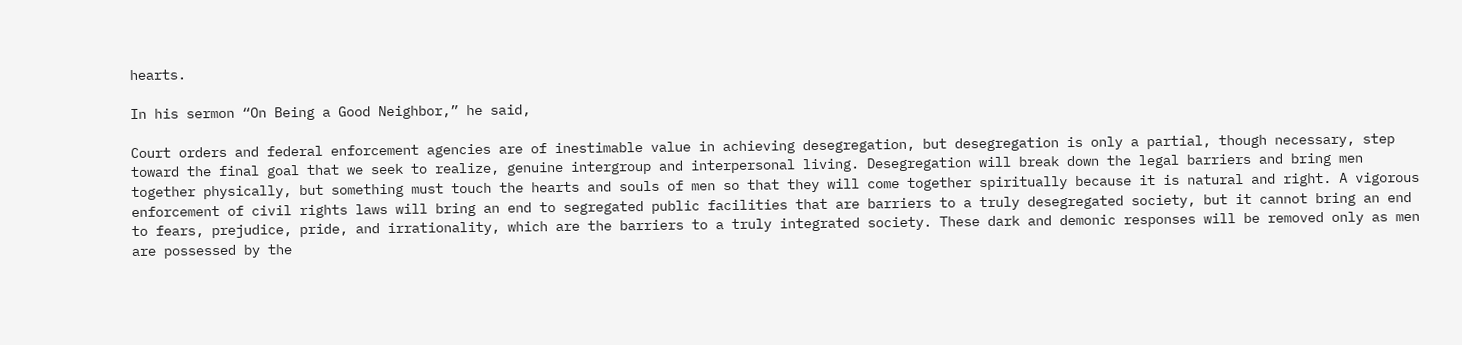hearts.

In his sermon “On Being a Good Neighbor,” he said,

Court orders and federal enforcement agencies are of inestimable value in achieving desegregation, but desegregation is only a partial, though necessary, step toward the final goal that we seek to realize, genuine intergroup and interpersonal living. Desegregation will break down the legal barriers and bring men together physically, but something must touch the hearts and souls of men so that they will come together spiritually because it is natural and right. A vigorous enforcement of civil rights laws will bring an end to segregated public facilities that are barriers to a truly desegregated society, but it cannot bring an end to fears, prejudice, pride, and irrationality, which are the barriers to a truly integrated society. These dark and demonic responses will be removed only as men are possessed by the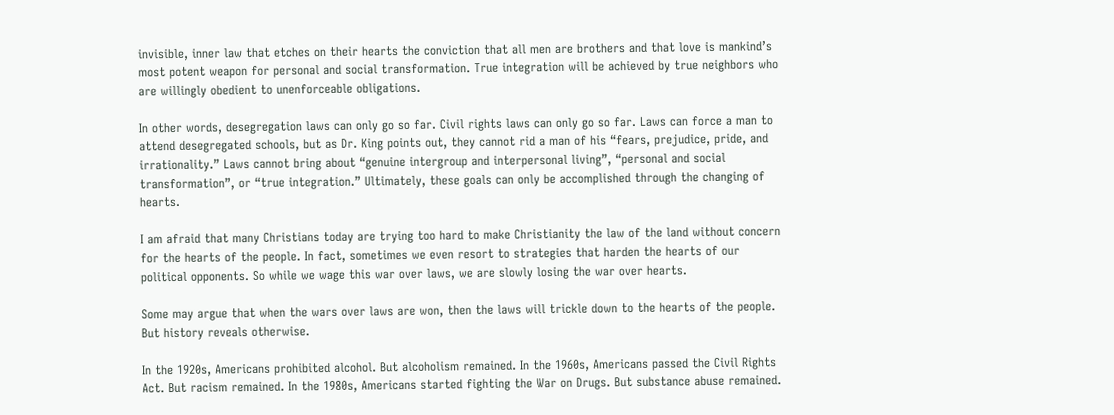invisible, inner law that etches on their hearts the conviction that all men are brothers and that love is mankind’s most potent weapon for personal and social transformation. True integration will be achieved by true neighbors who are willingly obedient to unenforceable obligations.

In other words, desegregation laws can only go so far. Civil rights laws can only go so far. Laws can force a man to attend desegregated schools, but as Dr. King points out, they cannot rid a man of his “fears, prejudice, pride, and irrationality.” Laws cannot bring about “genuine intergroup and interpersonal living”, “personal and social transformation”, or “true integration.” Ultimately, these goals can only be accomplished through the changing of hearts.

I am afraid that many Christians today are trying too hard to make Christianity the law of the land without concern for the hearts of the people. In fact, sometimes we even resort to strategies that harden the hearts of our political opponents. So while we wage this war over laws, we are slowly losing the war over hearts.

Some may argue that when the wars over laws are won, then the laws will trickle down to the hearts of the people. But history reveals otherwise.

In the 1920s, Americans prohibited alcohol. But alcoholism remained. In the 1960s, Americans passed the Civil Rights Act. But racism remained. In the 1980s, Americans started fighting the War on Drugs. But substance abuse remained.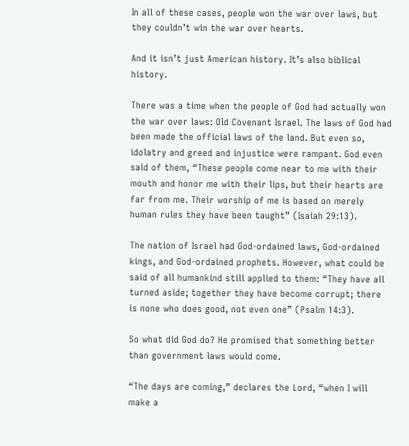In all of these cases, people won the war over laws, but they couldn’t win the war over hearts.

And it isn’t just American history. It’s also biblical history.

There was a time when the people of God had actually won the war over laws: Old Covenant Israel. The laws of God had been made the official laws of the land. But even so, idolatry and greed and injustice were rampant. God even said of them, “These people come near to me with their mouth and honor me with their lips, but their hearts are far from me. Their worship of me is based on merely human rules they have been taught” (Isaiah 29:13).

The nation of Israel had God-ordained laws, God-ordained kings, and God-ordained prophets. However, what could be said of all humankind still applied to them: “They have all turned aside; together they have become corrupt; there is none who does good, not even one” (Psalm 14:3).

So what did God do? He promised that something better than government laws would come.

“The days are coming,” declares the Lord, “when I will make a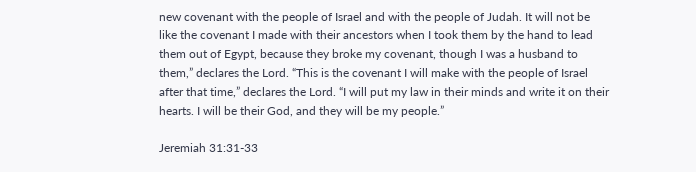new covenant with the people of Israel and with the people of Judah. It will not be like the covenant I made with their ancestors when I took them by the hand to lead them out of Egypt, because they broke my covenant, though I was a husband to them,” declares the Lord. “This is the covenant I will make with the people of Israel after that time,” declares the Lord. “I will put my law in their minds and write it on their hearts. I will be their God, and they will be my people.”

Jeremiah 31:31-33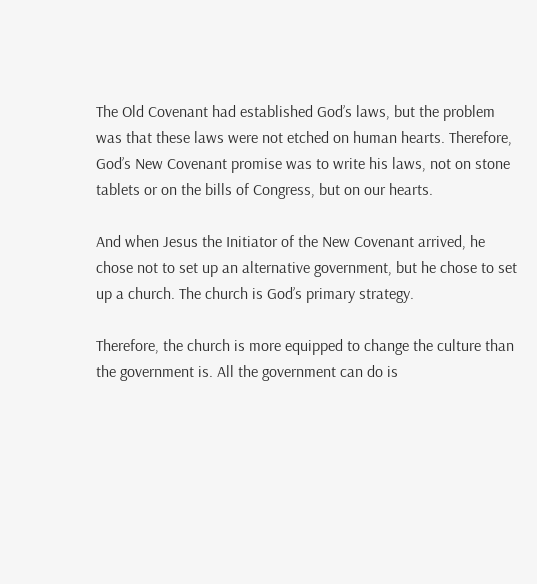The Old Covenant had established God’s laws, but the problem was that these laws were not etched on human hearts. Therefore, God’s New Covenant promise was to write his laws, not on stone tablets or on the bills of Congress, but on our hearts.

And when Jesus the Initiator of the New Covenant arrived, he chose not to set up an alternative government, but he chose to set up a church. The church is God’s primary strategy.

Therefore, the church is more equipped to change the culture than the government is. All the government can do is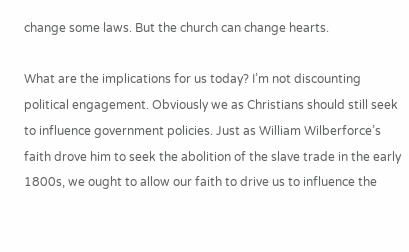change some laws. But the church can change hearts.

What are the implications for us today? I’m not discounting political engagement. Obviously we as Christians should still seek to influence government policies. Just as William Wilberforce’s faith drove him to seek the abolition of the slave trade in the early 1800s, we ought to allow our faith to drive us to influence the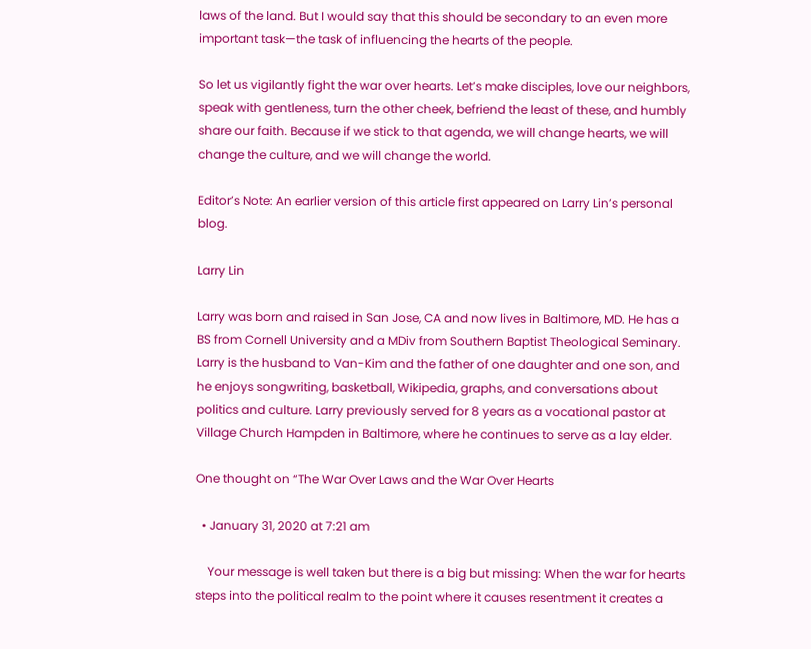laws of the land. But I would say that this should be secondary to an even more important task—the task of influencing the hearts of the people.

So let us vigilantly fight the war over hearts. Let’s make disciples, love our neighbors, speak with gentleness, turn the other cheek, befriend the least of these, and humbly share our faith. Because if we stick to that agenda, we will change hearts, we will change the culture, and we will change the world.

Editor’s Note: An earlier version of this article first appeared on Larry Lin’s personal blog.

Larry Lin

Larry was born and raised in San Jose, CA and now lives in Baltimore, MD. He has a BS from Cornell University and a MDiv from Southern Baptist Theological Seminary. Larry is the husband to Van-Kim and the father of one daughter and one son, and he enjoys songwriting, basketball, Wikipedia, graphs, and conversations about politics and culture. Larry previously served for 8 years as a vocational pastor at Village Church Hampden in Baltimore, where he continues to serve as a lay elder.

One thought on “The War Over Laws and the War Over Hearts

  • January 31, 2020 at 7:21 am

    Your message is well taken but there is a big but missing: When the war for hearts steps into the political realm to the point where it causes resentment it creates a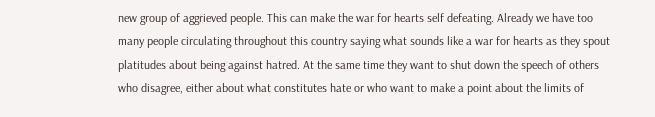new group of aggrieved people. This can make the war for hearts self defeating. Already we have too many people circulating throughout this country saying what sounds like a war for hearts as they spout platitudes about being against hatred. At the same time they want to shut down the speech of others who disagree, either about what constitutes hate or who want to make a point about the limits of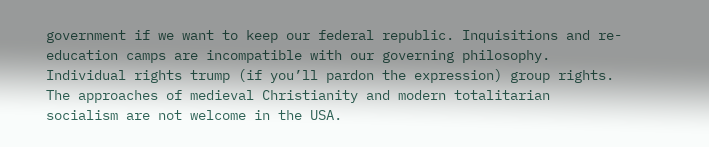government if we want to keep our federal republic. Inquisitions and re-education camps are incompatible with our governing philosophy. Individual rights trump (if you’ll pardon the expression) group rights. The approaches of medieval Christianity and modern totalitarian socialism are not welcome in the USA.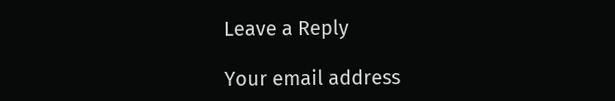Leave a Reply

Your email address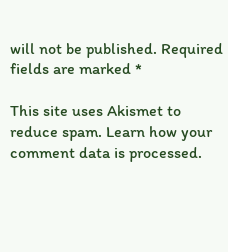will not be published. Required fields are marked *

This site uses Akismet to reduce spam. Learn how your comment data is processed.